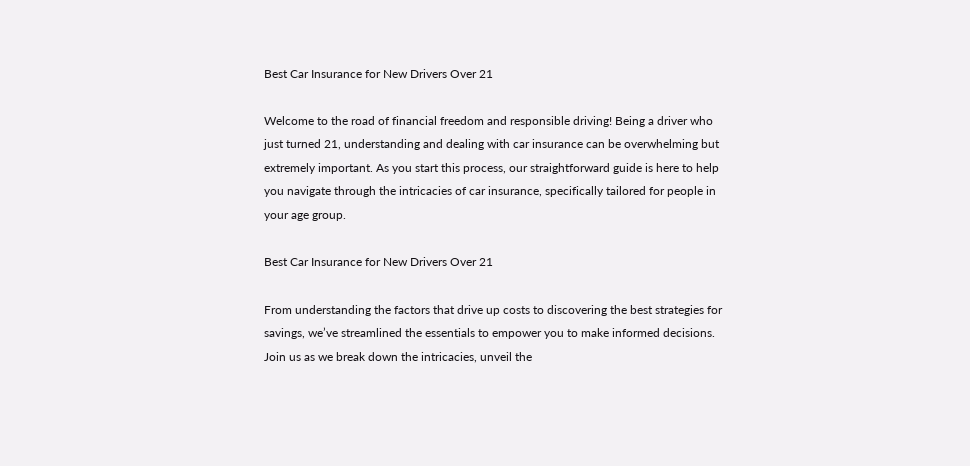Best Car Insurance for New Drivers Over 21

Welcome to the road of financial freedom and responsible driving! Being a driver who just turned 21, understanding and dealing with car insurance can be overwhelming but extremely important. As you start this process, our straightforward guide is here to help you navigate through the intricacies of car insurance, specifically tailored for people in your age group.

Best Car Insurance for New Drivers Over 21

From understanding the factors that drive up costs to discovering the best strategies for savings, we’ve streamlined the essentials to empower you to make informed decisions. Join us as we break down the intricacies, unveil the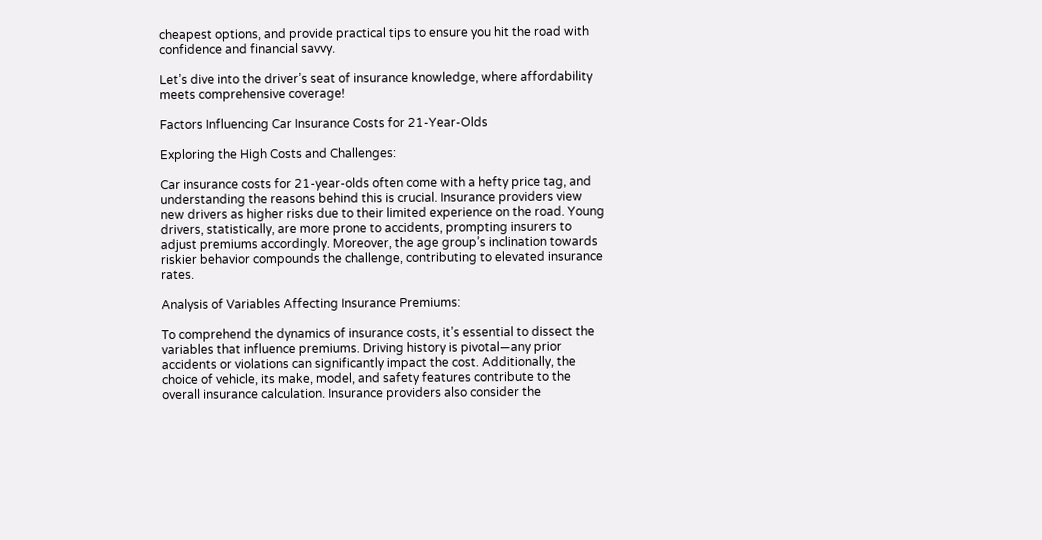cheapest options, and provide practical tips to ensure you hit the road with confidence and financial savvy.

Let’s dive into the driver’s seat of insurance knowledge, where affordability meets comprehensive coverage!

Factors Influencing Car Insurance Costs for 21-Year-Olds

Exploring the High Costs and Challenges:

Car insurance costs for 21-year-olds often come with a hefty price tag, and understanding the reasons behind this is crucial. Insurance providers view new drivers as higher risks due to their limited experience on the road. Young drivers, statistically, are more prone to accidents, prompting insurers to adjust premiums accordingly. Moreover, the age group’s inclination towards riskier behavior compounds the challenge, contributing to elevated insurance rates.

Analysis of Variables Affecting Insurance Premiums:

To comprehend the dynamics of insurance costs, it’s essential to dissect the variables that influence premiums. Driving history is pivotal—any prior accidents or violations can significantly impact the cost. Additionally, the choice of vehicle, its make, model, and safety features contribute to the overall insurance calculation. Insurance providers also consider the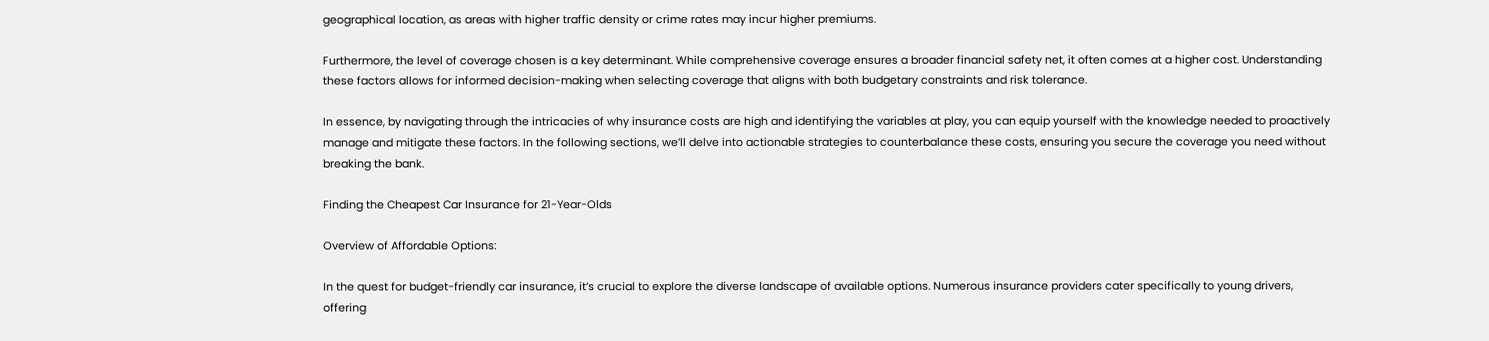geographical location, as areas with higher traffic density or crime rates may incur higher premiums.

Furthermore, the level of coverage chosen is a key determinant. While comprehensive coverage ensures a broader financial safety net, it often comes at a higher cost. Understanding these factors allows for informed decision-making when selecting coverage that aligns with both budgetary constraints and risk tolerance.

In essence, by navigating through the intricacies of why insurance costs are high and identifying the variables at play, you can equip yourself with the knowledge needed to proactively manage and mitigate these factors. In the following sections, we’ll delve into actionable strategies to counterbalance these costs, ensuring you secure the coverage you need without breaking the bank.

Finding the Cheapest Car Insurance for 21-Year-Olds

Overview of Affordable Options:

In the quest for budget-friendly car insurance, it’s crucial to explore the diverse landscape of available options. Numerous insurance providers cater specifically to young drivers, offering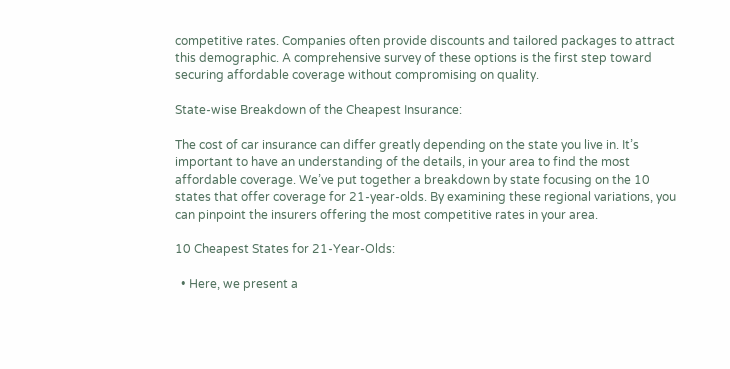competitive rates. Companies often provide discounts and tailored packages to attract this demographic. A comprehensive survey of these options is the first step toward securing affordable coverage without compromising on quality.

State-wise Breakdown of the Cheapest Insurance:

The cost of car insurance can differ greatly depending on the state you live in. It’s important to have an understanding of the details, in your area to find the most affordable coverage. We’ve put together a breakdown by state focusing on the 10 states that offer coverage for 21-year-olds. By examining these regional variations, you can pinpoint the insurers offering the most competitive rates in your area.

10 Cheapest States for 21-Year-Olds:

  • Here, we present a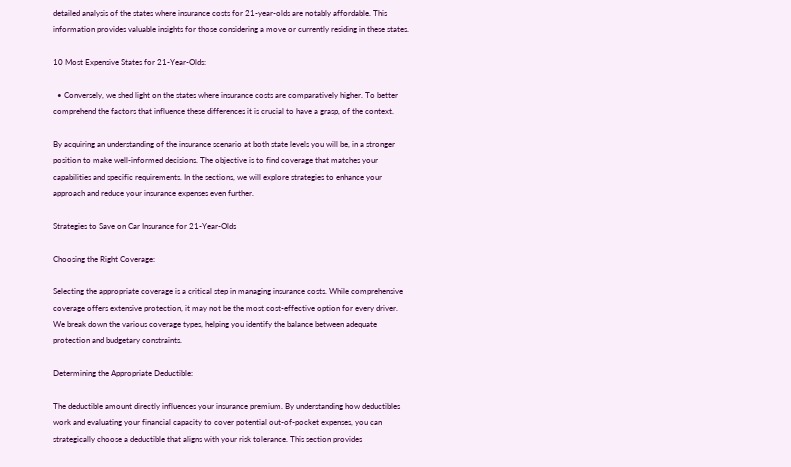detailed analysis of the states where insurance costs for 21-year-olds are notably affordable. This information provides valuable insights for those considering a move or currently residing in these states.

10 Most Expensive States for 21-Year-Olds:

  • Conversely, we shed light on the states where insurance costs are comparatively higher. To better comprehend the factors that influence these differences it is crucial to have a grasp, of the context.

By acquiring an understanding of the insurance scenario at both state levels you will be, in a stronger position to make well-informed decisions. The objective is to find coverage that matches your capabilities and specific requirements. In the sections, we will explore strategies to enhance your approach and reduce your insurance expenses even further.

Strategies to Save on Car Insurance for 21-Year-Olds

Choosing the Right Coverage:

Selecting the appropriate coverage is a critical step in managing insurance costs. While comprehensive coverage offers extensive protection, it may not be the most cost-effective option for every driver. We break down the various coverage types, helping you identify the balance between adequate protection and budgetary constraints.

Determining the Appropriate Deductible:

The deductible amount directly influences your insurance premium. By understanding how deductibles work and evaluating your financial capacity to cover potential out-of-pocket expenses, you can strategically choose a deductible that aligns with your risk tolerance. This section provides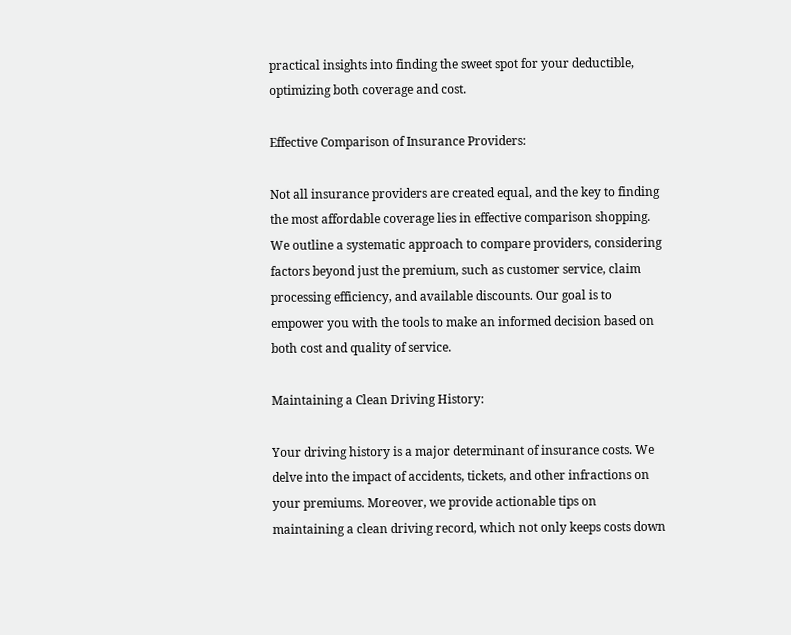practical insights into finding the sweet spot for your deductible, optimizing both coverage and cost.

Effective Comparison of Insurance Providers:

Not all insurance providers are created equal, and the key to finding the most affordable coverage lies in effective comparison shopping. We outline a systematic approach to compare providers, considering factors beyond just the premium, such as customer service, claim processing efficiency, and available discounts. Our goal is to empower you with the tools to make an informed decision based on both cost and quality of service.

Maintaining a Clean Driving History:

Your driving history is a major determinant of insurance costs. We delve into the impact of accidents, tickets, and other infractions on your premiums. Moreover, we provide actionable tips on maintaining a clean driving record, which not only keeps costs down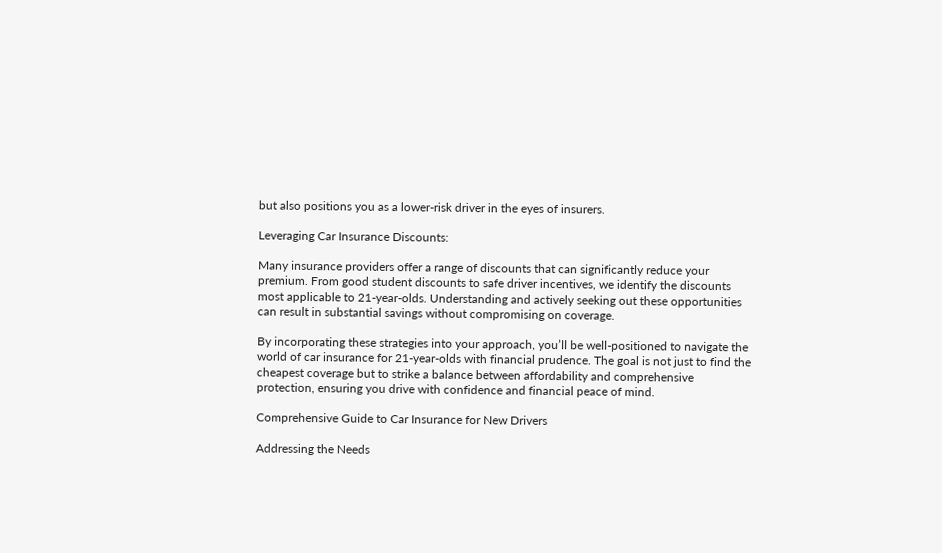but also positions you as a lower-risk driver in the eyes of insurers.

Leveraging Car Insurance Discounts:

Many insurance providers offer a range of discounts that can significantly reduce your premium. From good student discounts to safe driver incentives, we identify the discounts most applicable to 21-year-olds. Understanding and actively seeking out these opportunities can result in substantial savings without compromising on coverage.

By incorporating these strategies into your approach, you’ll be well-positioned to navigate the world of car insurance for 21-year-olds with financial prudence. The goal is not just to find the cheapest coverage but to strike a balance between affordability and comprehensive protection, ensuring you drive with confidence and financial peace of mind.

Comprehensive Guide to Car Insurance for New Drivers

Addressing the Needs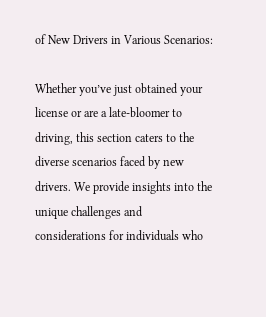of New Drivers in Various Scenarios:

Whether you’ve just obtained your license or are a late-bloomer to driving, this section caters to the diverse scenarios faced by new drivers. We provide insights into the unique challenges and considerations for individuals who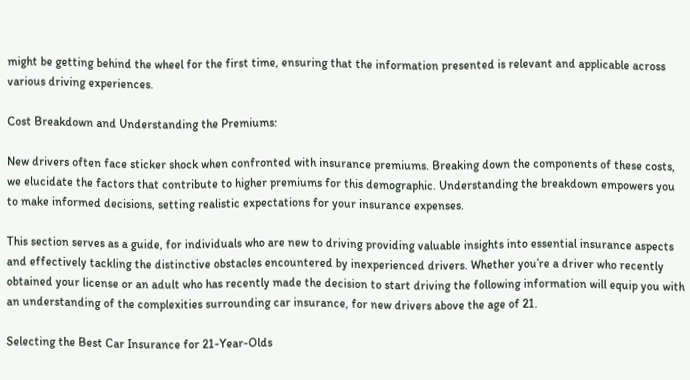might be getting behind the wheel for the first time, ensuring that the information presented is relevant and applicable across various driving experiences.

Cost Breakdown and Understanding the Premiums:

New drivers often face sticker shock when confronted with insurance premiums. Breaking down the components of these costs, we elucidate the factors that contribute to higher premiums for this demographic. Understanding the breakdown empowers you to make informed decisions, setting realistic expectations for your insurance expenses.

This section serves as a guide, for individuals who are new to driving providing valuable insights into essential insurance aspects and effectively tackling the distinctive obstacles encountered by inexperienced drivers. Whether you’re a driver who recently obtained your license or an adult who has recently made the decision to start driving the following information will equip you with an understanding of the complexities surrounding car insurance, for new drivers above the age of 21.

Selecting the Best Car Insurance for 21-Year-Olds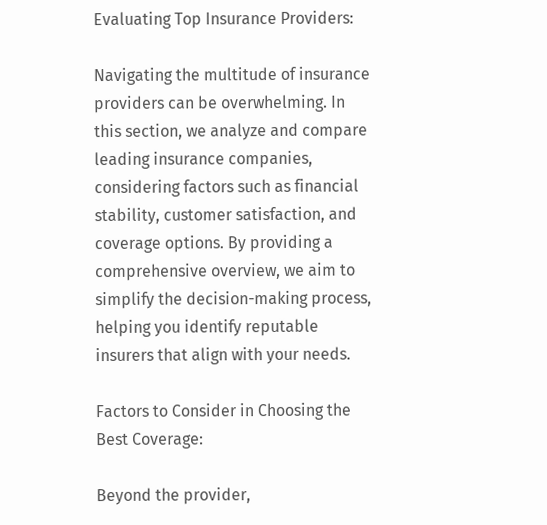Evaluating Top Insurance Providers:

Navigating the multitude of insurance providers can be overwhelming. In this section, we analyze and compare leading insurance companies, considering factors such as financial stability, customer satisfaction, and coverage options. By providing a comprehensive overview, we aim to simplify the decision-making process, helping you identify reputable insurers that align with your needs.

Factors to Consider in Choosing the Best Coverage:

Beyond the provider,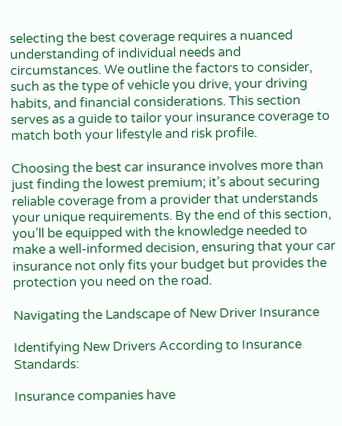selecting the best coverage requires a nuanced understanding of individual needs and circumstances. We outline the factors to consider, such as the type of vehicle you drive, your driving habits, and financial considerations. This section serves as a guide to tailor your insurance coverage to match both your lifestyle and risk profile.

Choosing the best car insurance involves more than just finding the lowest premium; it’s about securing reliable coverage from a provider that understands your unique requirements. By the end of this section, you’ll be equipped with the knowledge needed to make a well-informed decision, ensuring that your car insurance not only fits your budget but provides the protection you need on the road.

Navigating the Landscape of New Driver Insurance

Identifying New Drivers According to Insurance Standards:

Insurance companies have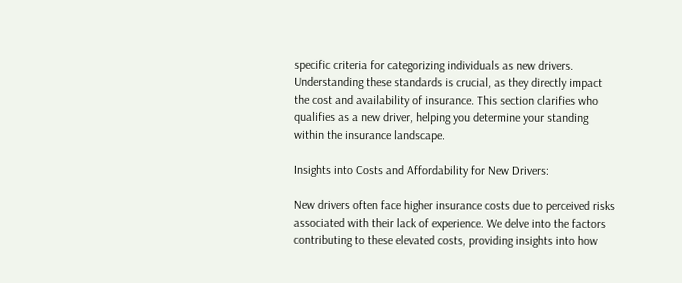specific criteria for categorizing individuals as new drivers. Understanding these standards is crucial, as they directly impact the cost and availability of insurance. This section clarifies who qualifies as a new driver, helping you determine your standing within the insurance landscape.

Insights into Costs and Affordability for New Drivers:

New drivers often face higher insurance costs due to perceived risks associated with their lack of experience. We delve into the factors contributing to these elevated costs, providing insights into how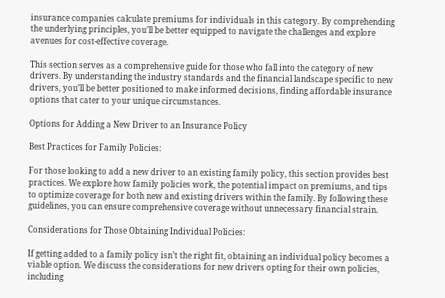insurance companies calculate premiums for individuals in this category. By comprehending the underlying principles, you’ll be better equipped to navigate the challenges and explore avenues for cost-effective coverage.

This section serves as a comprehensive guide for those who fall into the category of new drivers. By understanding the industry standards and the financial landscape specific to new drivers, you’ll be better positioned to make informed decisions, finding affordable insurance options that cater to your unique circumstances.

Options for Adding a New Driver to an Insurance Policy

Best Practices for Family Policies:

For those looking to add a new driver to an existing family policy, this section provides best practices. We explore how family policies work, the potential impact on premiums, and tips to optimize coverage for both new and existing drivers within the family. By following these guidelines, you can ensure comprehensive coverage without unnecessary financial strain.

Considerations for Those Obtaining Individual Policies:

If getting added to a family policy isn’t the right fit, obtaining an individual policy becomes a viable option. We discuss the considerations for new drivers opting for their own policies, including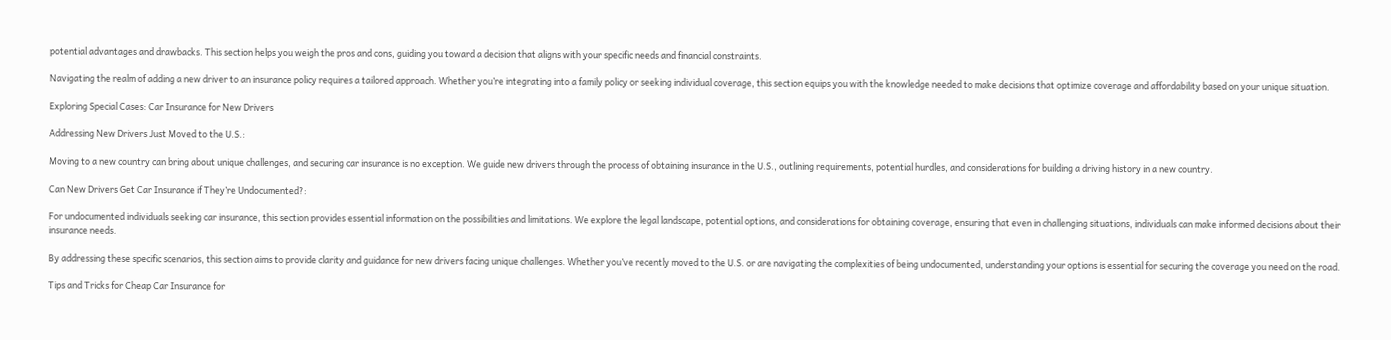potential advantages and drawbacks. This section helps you weigh the pros and cons, guiding you toward a decision that aligns with your specific needs and financial constraints.

Navigating the realm of adding a new driver to an insurance policy requires a tailored approach. Whether you’re integrating into a family policy or seeking individual coverage, this section equips you with the knowledge needed to make decisions that optimize coverage and affordability based on your unique situation.

Exploring Special Cases: Car Insurance for New Drivers

Addressing New Drivers Just Moved to the U.S.:

Moving to a new country can bring about unique challenges, and securing car insurance is no exception. We guide new drivers through the process of obtaining insurance in the U.S., outlining requirements, potential hurdles, and considerations for building a driving history in a new country.

Can New Drivers Get Car Insurance if They’re Undocumented?:

For undocumented individuals seeking car insurance, this section provides essential information on the possibilities and limitations. We explore the legal landscape, potential options, and considerations for obtaining coverage, ensuring that even in challenging situations, individuals can make informed decisions about their insurance needs.

By addressing these specific scenarios, this section aims to provide clarity and guidance for new drivers facing unique challenges. Whether you’ve recently moved to the U.S. or are navigating the complexities of being undocumented, understanding your options is essential for securing the coverage you need on the road.

Tips and Tricks for Cheap Car Insurance for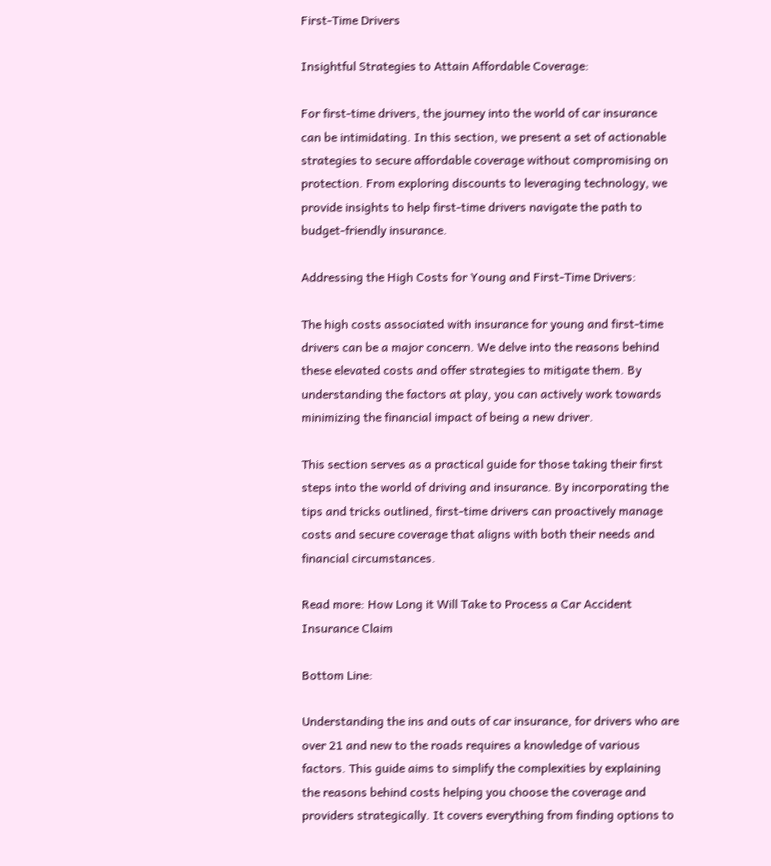First-Time Drivers

Insightful Strategies to Attain Affordable Coverage:

For first-time drivers, the journey into the world of car insurance can be intimidating. In this section, we present a set of actionable strategies to secure affordable coverage without compromising on protection. From exploring discounts to leveraging technology, we provide insights to help first-time drivers navigate the path to budget-friendly insurance.

Addressing the High Costs for Young and First-Time Drivers:

The high costs associated with insurance for young and first-time drivers can be a major concern. We delve into the reasons behind these elevated costs and offer strategies to mitigate them. By understanding the factors at play, you can actively work towards minimizing the financial impact of being a new driver.

This section serves as a practical guide for those taking their first steps into the world of driving and insurance. By incorporating the tips and tricks outlined, first-time drivers can proactively manage costs and secure coverage that aligns with both their needs and financial circumstances.

Read more: How Long it Will Take to Process a Car Accident Insurance Claim

Bottom Line:

Understanding the ins and outs of car insurance, for drivers who are over 21 and new to the roads requires a knowledge of various factors. This guide aims to simplify the complexities by explaining the reasons behind costs helping you choose the coverage and providers strategically. It covers everything from finding options to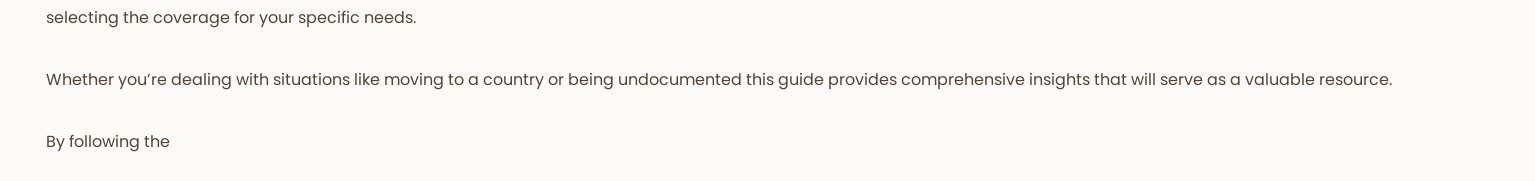selecting the coverage for your specific needs.

Whether you’re dealing with situations like moving to a country or being undocumented this guide provides comprehensive insights that will serve as a valuable resource.

By following the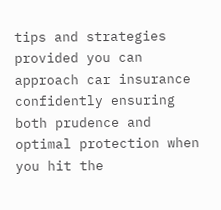tips and strategies provided you can approach car insurance confidently ensuring both prudence and optimal protection when you hit the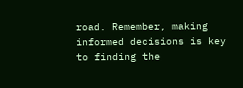road. Remember, making informed decisions is key to finding the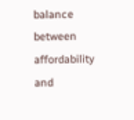balance between affordability and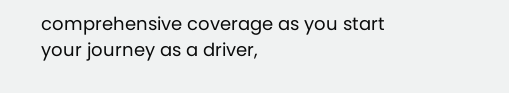comprehensive coverage as you start your journey as a driver,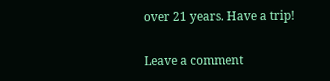over 21 years. Have a trip!

Leave a comment